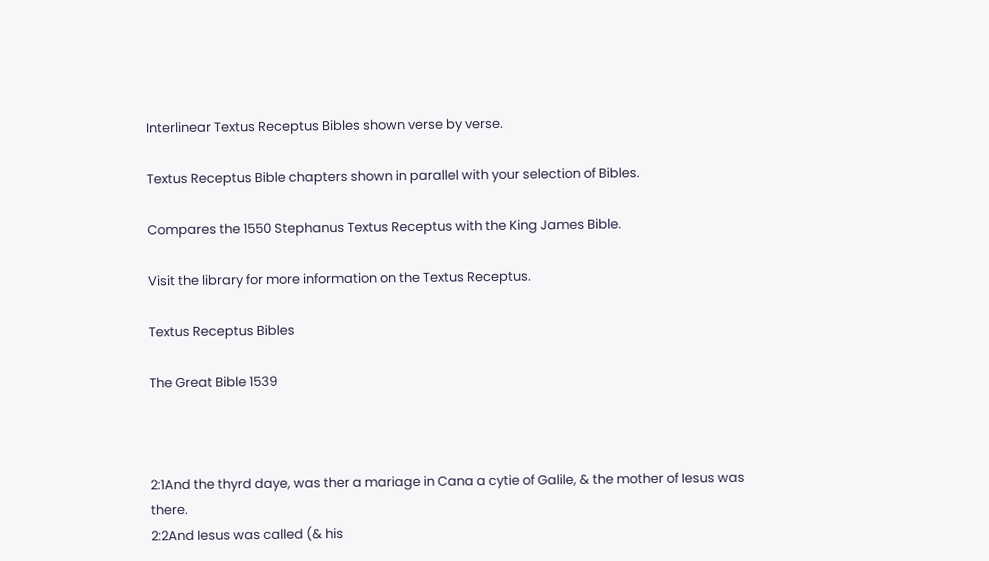Interlinear Textus Receptus Bibles shown verse by verse.

Textus Receptus Bible chapters shown in parallel with your selection of Bibles.

Compares the 1550 Stephanus Textus Receptus with the King James Bible.

Visit the library for more information on the Textus Receptus.

Textus Receptus Bibles

The Great Bible 1539



2:1And the thyrd daye, was ther a mariage in Cana a cytie of Galile, & the mother of Iesus was there.
2:2And Iesus was called (& his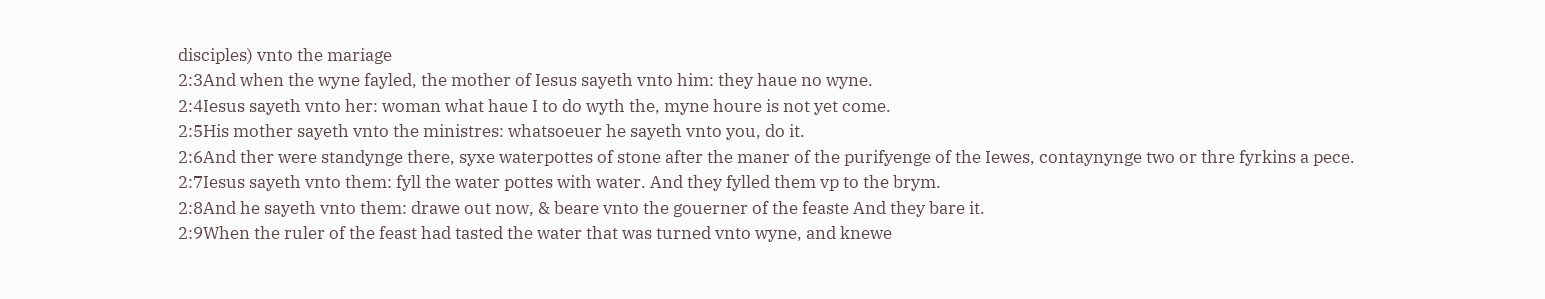disciples) vnto the mariage
2:3And when the wyne fayled, the mother of Iesus sayeth vnto him: they haue no wyne.
2:4Iesus sayeth vnto her: woman what haue I to do wyth the, myne houre is not yet come.
2:5His mother sayeth vnto the ministres: whatsoeuer he sayeth vnto you, do it.
2:6And ther were standynge there, syxe waterpottes of stone after the maner of the purifyenge of the Iewes, contaynynge two or thre fyrkins a pece.
2:7Iesus sayeth vnto them: fyll the water pottes with water. And they fylled them vp to the brym.
2:8And he sayeth vnto them: drawe out now, & beare vnto the gouerner of the feaste And they bare it.
2:9When the ruler of the feast had tasted the water that was turned vnto wyne, and knewe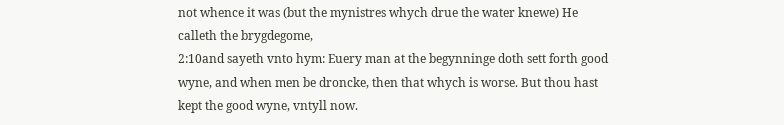not whence it was (but the mynistres whych drue the water knewe) He calleth the brygdegome,
2:10and sayeth vnto hym: Euery man at the begynninge doth sett forth good wyne, and when men be droncke, then that whych is worse. But thou hast kept the good wyne, vntyll now.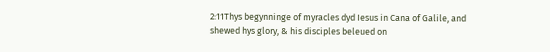2:11Thys begynninge of myracles dyd Iesus in Cana of Galile, and shewed hys glory, & his disciples beleued on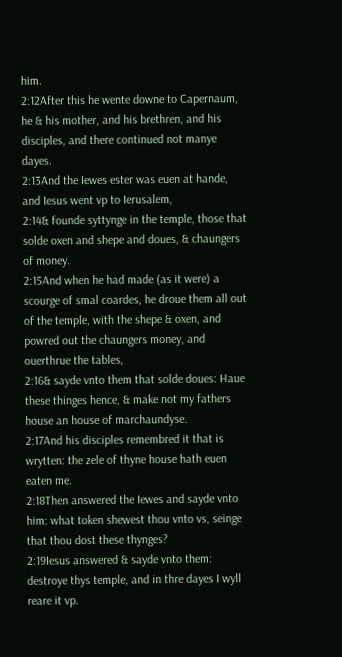him.
2:12After this he wente downe to Capernaum, he & his mother, and his brethren, and his disciples, and there continued not manye dayes.
2:13And the Iewes ester was euen at hande, and Iesus went vp to Ierusalem,
2:14& founde syttynge in the temple, those that solde oxen and shepe and doues, & chaungers of money.
2:15And when he had made (as it were) a scourge of smal coardes, he droue them all out of the temple, with the shepe & oxen, and powred out the chaungers money, and ouerthrue the tables,
2:16& sayde vnto them that solde doues: Haue these thinges hence, & make not my fathers house an house of marchaundyse.
2:17And his disciples remembred it that is wrytten: the zele of thyne house hath euen eaten me.
2:18Then answered the Iewes and sayde vnto him: what token shewest thou vnto vs, seinge that thou dost these thynges?
2:19Iesus answered & sayde vnto them: destroye thys temple, and in thre dayes I wyll reare it vp.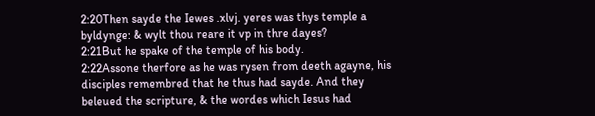2:20Then sayde the Iewes .xlvj. yeres was thys temple a byldynge: & wylt thou reare it vp in thre dayes?
2:21But he spake of the temple of his body.
2:22Assone therfore as he was rysen from deeth agayne, his disciples remembred that he thus had sayde. And they beleued the scripture, & the wordes which Iesus had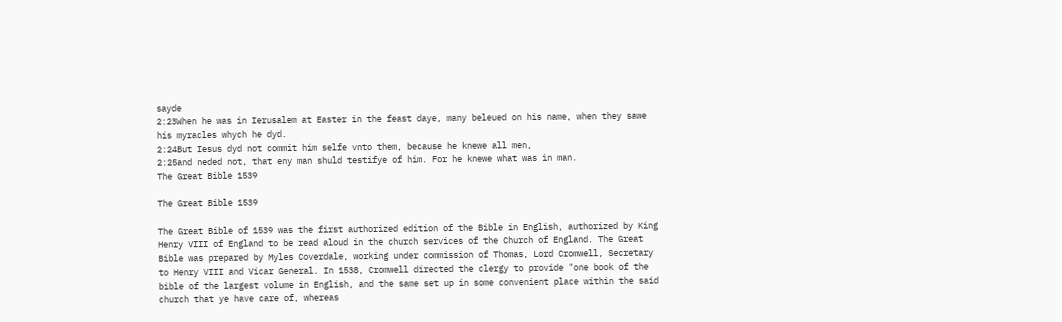sayde
2:23When he was in Ierusalem at Easter in the feast daye, many beleued on his name, when they sawe his myracles whych he dyd.
2:24But Iesus dyd not commit him selfe vnto them, because he knewe all men,
2:25and neded not, that eny man shuld testifye of him. For he knewe what was in man.
The Great Bible 1539

The Great Bible 1539

The Great Bible of 1539 was the first authorized edition of the Bible in English, authorized by King Henry VIII of England to be read aloud in the church services of the Church of England. The Great Bible was prepared by Myles Coverdale, working under commission of Thomas, Lord Cromwell, Secretary to Henry VIII and Vicar General. In 1538, Cromwell directed the clergy to provide "one book of the bible of the largest volume in English, and the same set up in some convenient place within the said church that ye have care of, whereas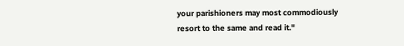your parishioners may most commodiously resort to the same and read it."